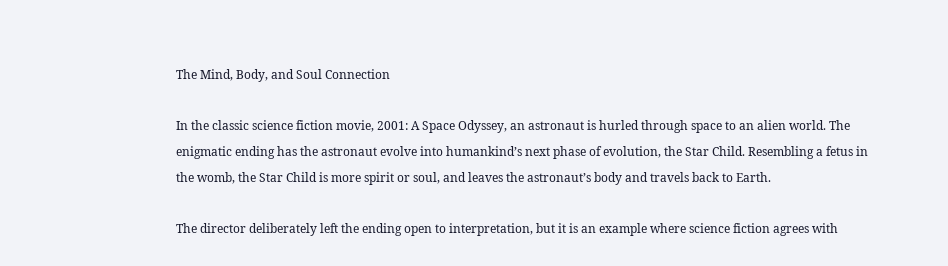The Mind, Body, and Soul Connection

In the classic science fiction movie, 2001: A Space Odyssey, an astronaut is hurled through space to an alien world. The enigmatic ending has the astronaut evolve into humankind’s next phase of evolution, the Star Child. Resembling a fetus in the womb, the Star Child is more spirit or soul, and leaves the astronaut’s body and travels back to Earth.

The director deliberately left the ending open to interpretation, but it is an example where science fiction agrees with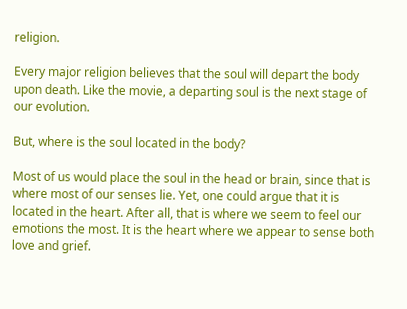religion.

Every major religion believes that the soul will depart the body upon death. Like the movie, a departing soul is the next stage of our evolution.

But, where is the soul located in the body?

Most of us would place the soul in the head or brain, since that is where most of our senses lie. Yet, one could argue that it is located in the heart. After all, that is where we seem to feel our emotions the most. It is the heart where we appear to sense both love and grief.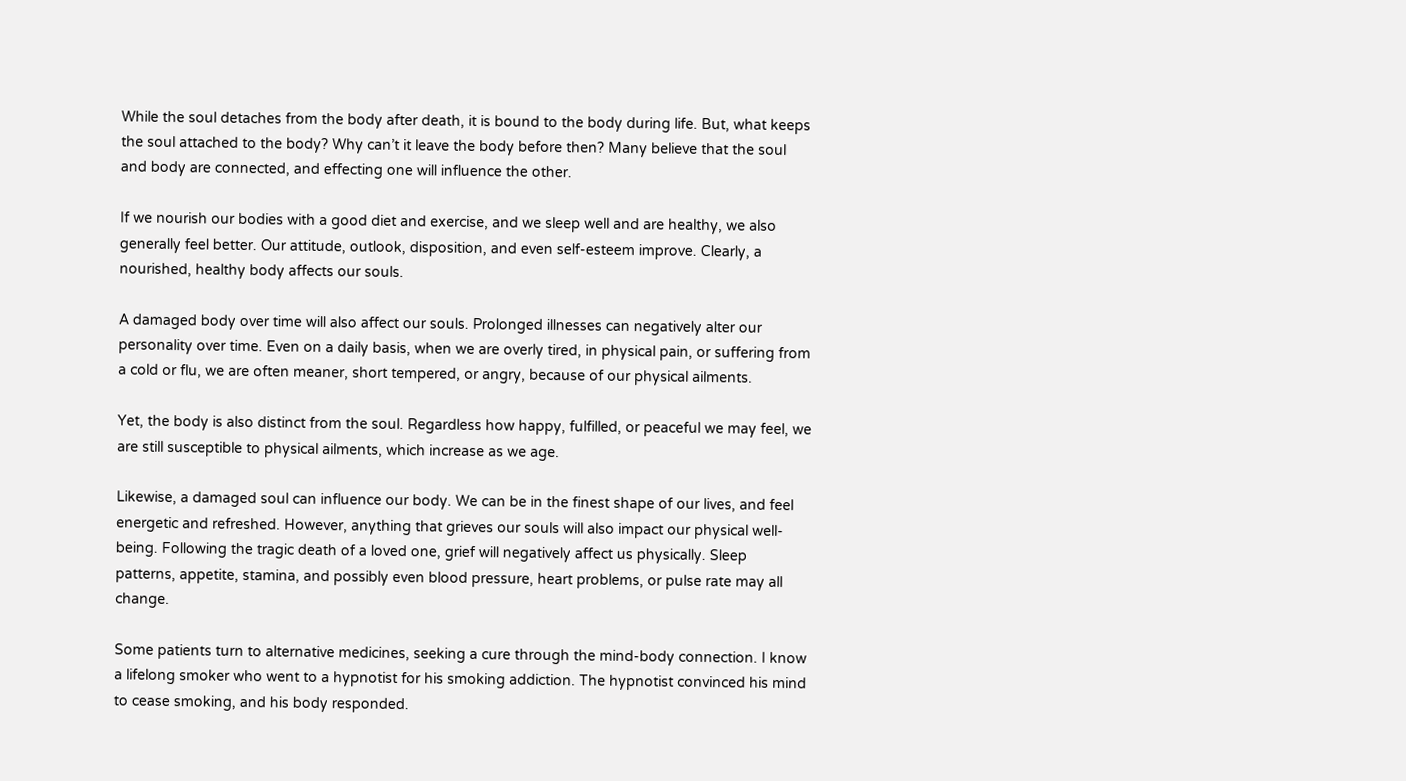While the soul detaches from the body after death, it is bound to the body during life. But, what keeps the soul attached to the body? Why can’t it leave the body before then? Many believe that the soul and body are connected, and effecting one will influence the other.

If we nourish our bodies with a good diet and exercise, and we sleep well and are healthy, we also generally feel better. Our attitude, outlook, disposition, and even self-esteem improve. Clearly, a nourished, healthy body affects our souls.

A damaged body over time will also affect our souls. Prolonged illnesses can negatively alter our personality over time. Even on a daily basis, when we are overly tired, in physical pain, or suffering from a cold or flu, we are often meaner, short tempered, or angry, because of our physical ailments.

Yet, the body is also distinct from the soul. Regardless how happy, fulfilled, or peaceful we may feel, we are still susceptible to physical ailments, which increase as we age.

Likewise, a damaged soul can influence our body. We can be in the finest shape of our lives, and feel energetic and refreshed. However, anything that grieves our souls will also impact our physical well-being. Following the tragic death of a loved one, grief will negatively affect us physically. Sleep patterns, appetite, stamina, and possibly even blood pressure, heart problems, or pulse rate may all change.

Some patients turn to alternative medicines, seeking a cure through the mind-body connection. I know a lifelong smoker who went to a hypnotist for his smoking addiction. The hypnotist convinced his mind to cease smoking, and his body responded.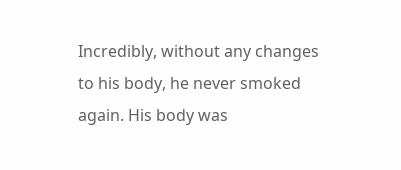Incredibly, without any changes to his body, he never smoked again. His body was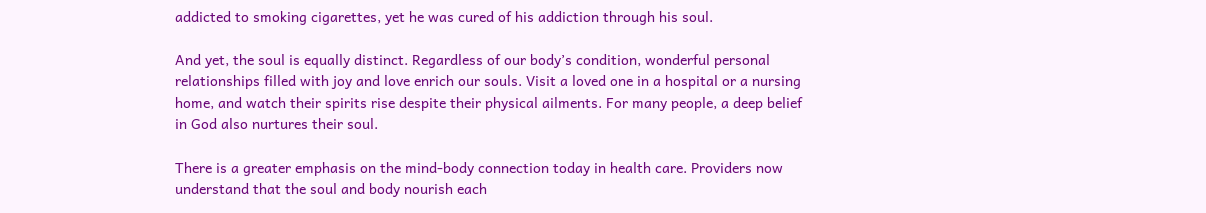addicted to smoking cigarettes, yet he was cured of his addiction through his soul.

And yet, the soul is equally distinct. Regardless of our body’s condition, wonderful personal relationships filled with joy and love enrich our souls. Visit a loved one in a hospital or a nursing home, and watch their spirits rise despite their physical ailments. For many people, a deep belief in God also nurtures their soul.

There is a greater emphasis on the mind-body connection today in health care. Providers now understand that the soul and body nourish each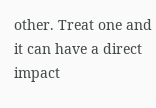other. Treat one and it can have a direct impact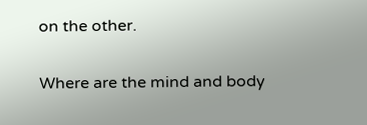on the other.

Where are the mind and body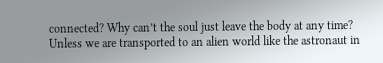connected? Why can’t the soul just leave the body at any time? Unless we are transported to an alien world like the astronaut in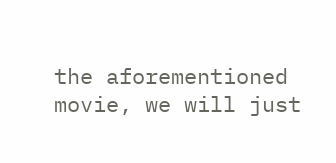the aforementioned movie, we will just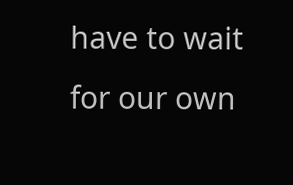have to wait for our own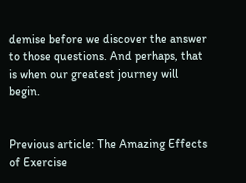demise before we discover the answer to those questions. And perhaps, that is when our greatest journey will begin.


Previous article: The Amazing Effects of Exercise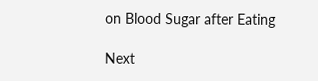on Blood Sugar after Eating

Next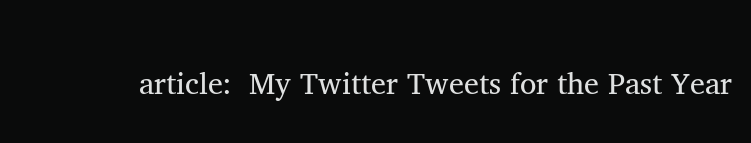article:  My Twitter Tweets for the Past Year